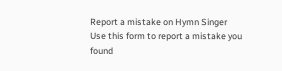Report a mistake on Hymn Singer
Use this form to report a mistake you found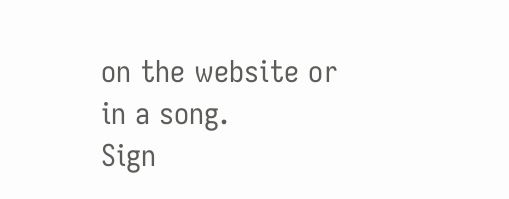on the website or in a song.
Sign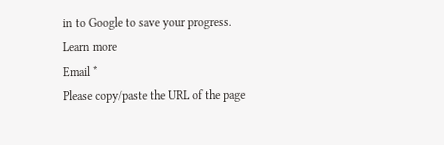in to Google to save your progress. Learn more
Email *
Please copy/paste the URL of the page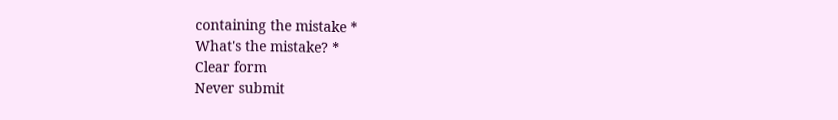containing the mistake *
What's the mistake? *
Clear form
Never submit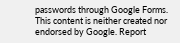passwords through Google Forms.
This content is neither created nor endorsed by Google. Report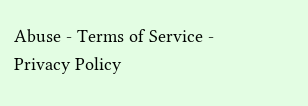Abuse - Terms of Service - Privacy Policy